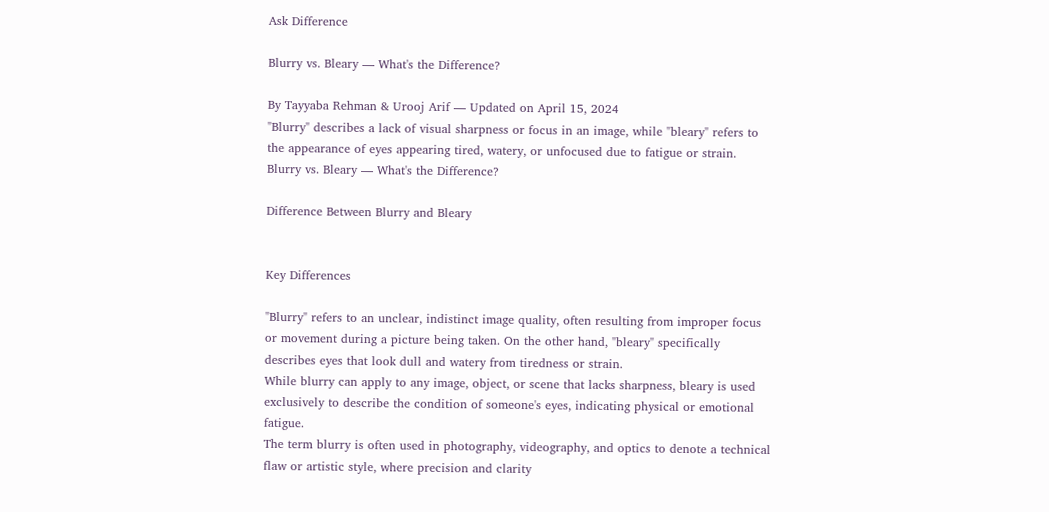Ask Difference

Blurry vs. Bleary — What's the Difference?

By Tayyaba Rehman & Urooj Arif — Updated on April 15, 2024
"Blurry" describes a lack of visual sharpness or focus in an image, while "bleary" refers to the appearance of eyes appearing tired, watery, or unfocused due to fatigue or strain.
Blurry vs. Bleary — What's the Difference?

Difference Between Blurry and Bleary


Key Differences

"Blurry" refers to an unclear, indistinct image quality, often resulting from improper focus or movement during a picture being taken. On the other hand, "bleary" specifically describes eyes that look dull and watery from tiredness or strain.
While blurry can apply to any image, object, or scene that lacks sharpness, bleary is used exclusively to describe the condition of someone's eyes, indicating physical or emotional fatigue.
The term blurry is often used in photography, videography, and optics to denote a technical flaw or artistic style, where precision and clarity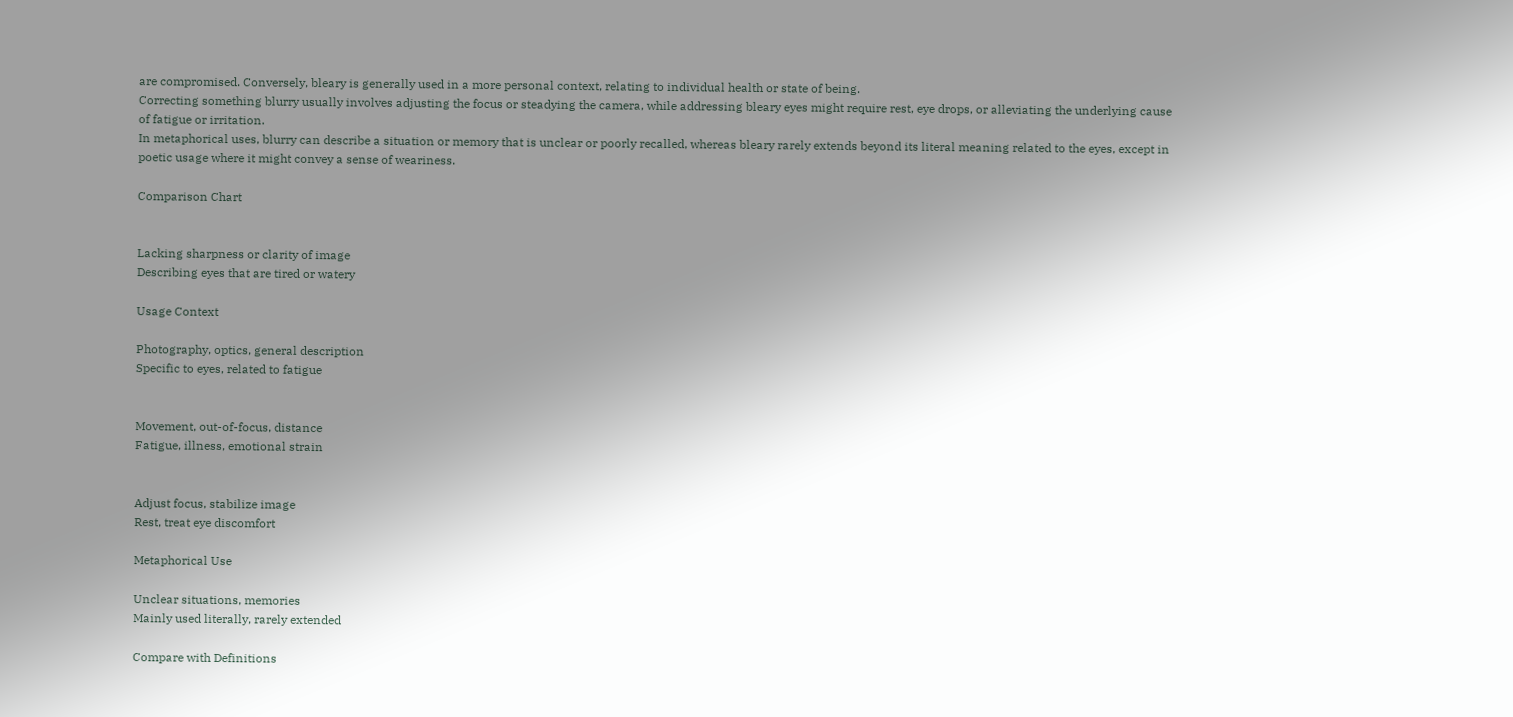are compromised. Conversely, bleary is generally used in a more personal context, relating to individual health or state of being.
Correcting something blurry usually involves adjusting the focus or steadying the camera, while addressing bleary eyes might require rest, eye drops, or alleviating the underlying cause of fatigue or irritation.
In metaphorical uses, blurry can describe a situation or memory that is unclear or poorly recalled, whereas bleary rarely extends beyond its literal meaning related to the eyes, except in poetic usage where it might convey a sense of weariness.

Comparison Chart


Lacking sharpness or clarity of image
Describing eyes that are tired or watery

Usage Context

Photography, optics, general description
Specific to eyes, related to fatigue


Movement, out-of-focus, distance
Fatigue, illness, emotional strain


Adjust focus, stabilize image
Rest, treat eye discomfort

Metaphorical Use

Unclear situations, memories
Mainly used literally, rarely extended

Compare with Definitions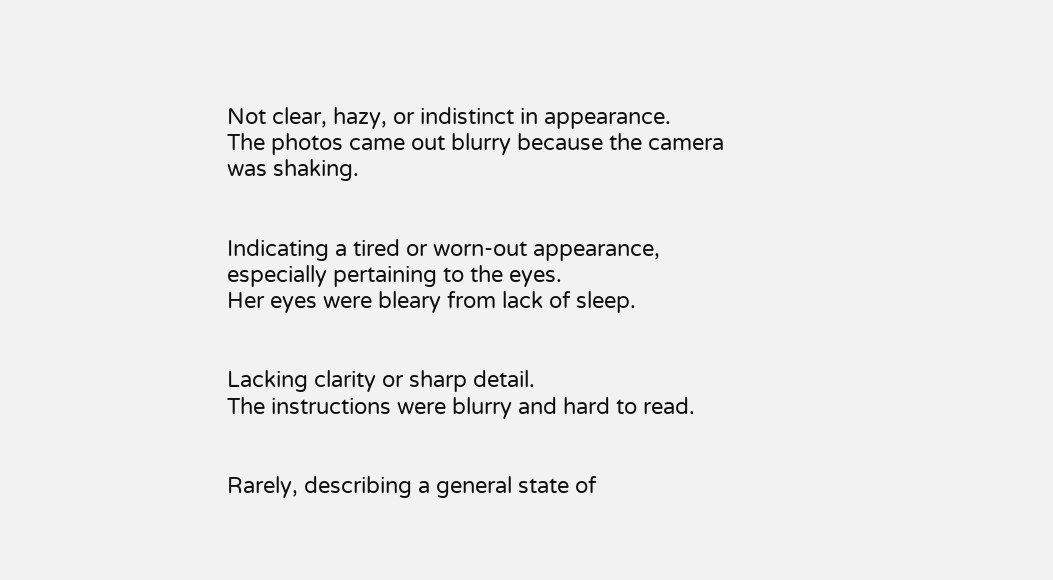Not clear, hazy, or indistinct in appearance.
The photos came out blurry because the camera was shaking.


Indicating a tired or worn-out appearance, especially pertaining to the eyes.
Her eyes were bleary from lack of sleep.


Lacking clarity or sharp detail.
The instructions were blurry and hard to read.


Rarely, describing a general state of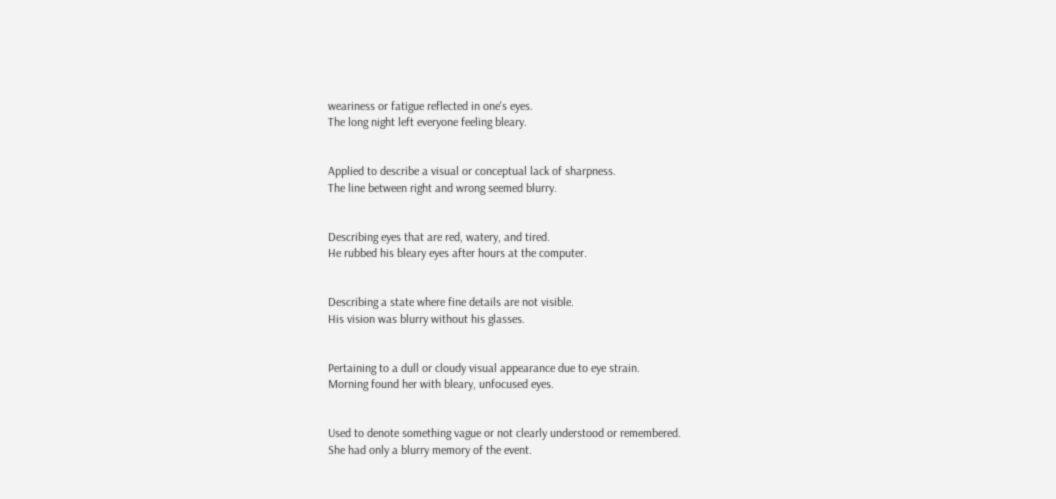weariness or fatigue reflected in one's eyes.
The long night left everyone feeling bleary.


Applied to describe a visual or conceptual lack of sharpness.
The line between right and wrong seemed blurry.


Describing eyes that are red, watery, and tired.
He rubbed his bleary eyes after hours at the computer.


Describing a state where fine details are not visible.
His vision was blurry without his glasses.


Pertaining to a dull or cloudy visual appearance due to eye strain.
Morning found her with bleary, unfocused eyes.


Used to denote something vague or not clearly understood or remembered.
She had only a blurry memory of the event.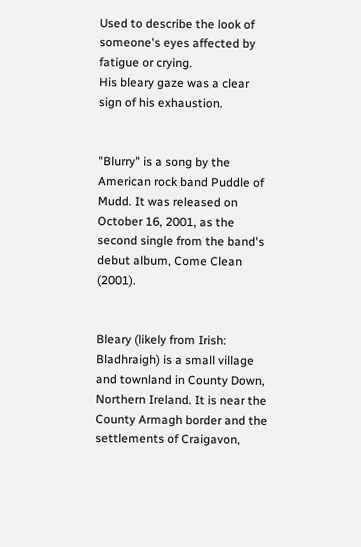Used to describe the look of someone's eyes affected by fatigue or crying.
His bleary gaze was a clear sign of his exhaustion.


"Blurry" is a song by the American rock band Puddle of Mudd. It was released on October 16, 2001, as the second single from the band's debut album, Come Clean (2001).


Bleary (likely from Irish: Bladhraigh) is a small village and townland in County Down, Northern Ireland. It is near the County Armagh border and the settlements of Craigavon,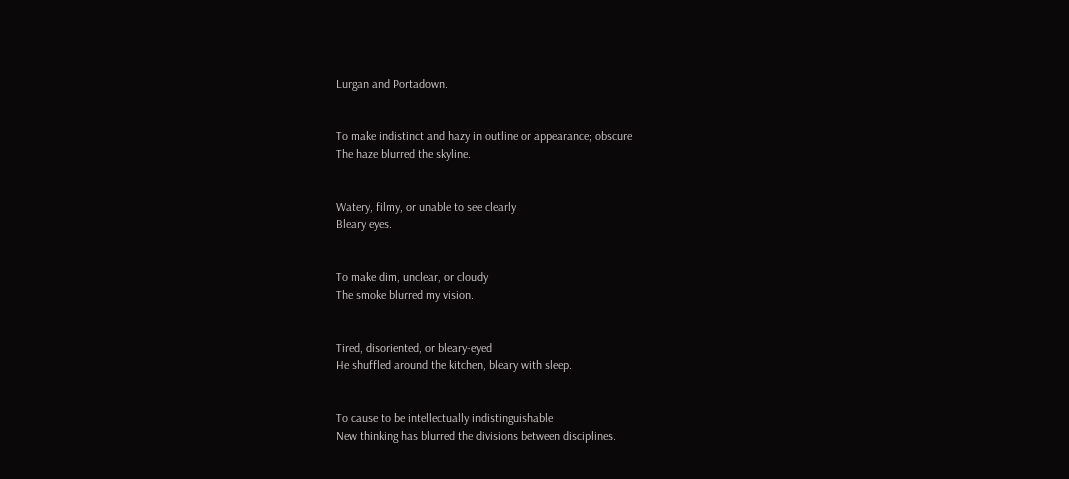Lurgan and Portadown.


To make indistinct and hazy in outline or appearance; obscure
The haze blurred the skyline.


Watery, filmy, or unable to see clearly
Bleary eyes.


To make dim, unclear, or cloudy
The smoke blurred my vision.


Tired, disoriented, or bleary-eyed
He shuffled around the kitchen, bleary with sleep.


To cause to be intellectually indistinguishable
New thinking has blurred the divisions between disciplines.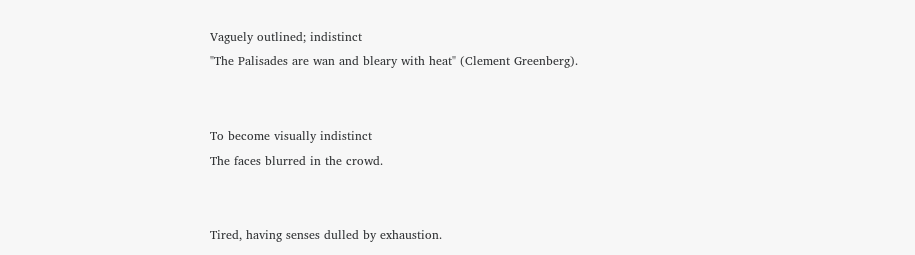Vaguely outlined; indistinct
"The Palisades are wan and bleary with heat" (Clement Greenberg).


To become visually indistinct
The faces blurred in the crowd.


Tired, having senses dulled by exhaustion.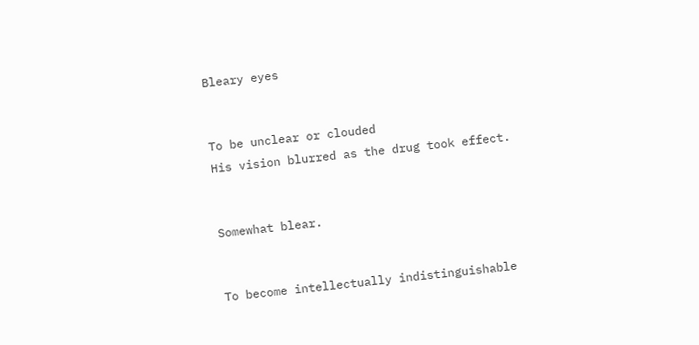Bleary eyes


To be unclear or clouded
His vision blurred as the drug took effect.


Somewhat blear.


To become intellectually indistinguishable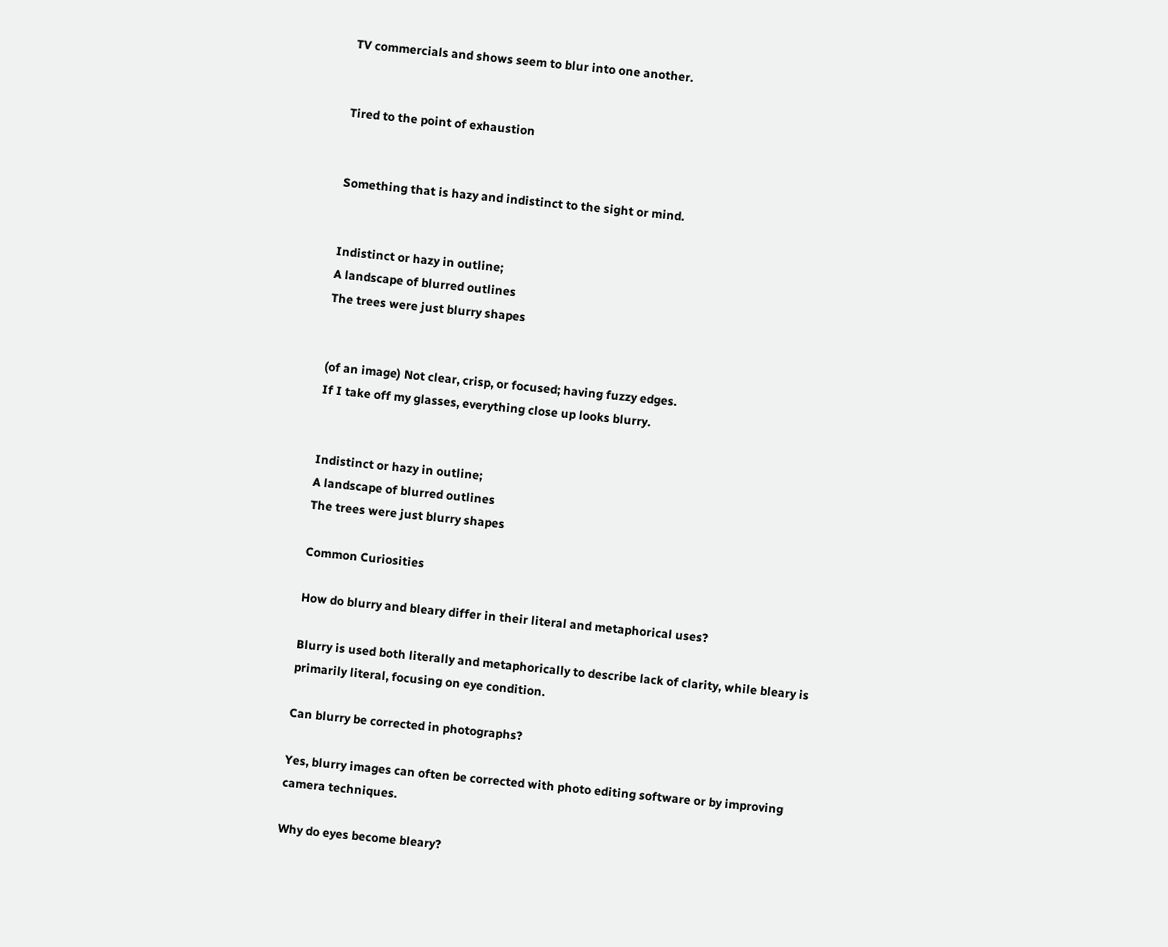TV commercials and shows seem to blur into one another.


Tired to the point of exhaustion


Something that is hazy and indistinct to the sight or mind.


Indistinct or hazy in outline;
A landscape of blurred outlines
The trees were just blurry shapes


(of an image) Not clear, crisp, or focused; having fuzzy edges.
If I take off my glasses, everything close up looks blurry.


Indistinct or hazy in outline;
A landscape of blurred outlines
The trees were just blurry shapes

Common Curiosities

How do blurry and bleary differ in their literal and metaphorical uses?

Blurry is used both literally and metaphorically to describe lack of clarity, while bleary is primarily literal, focusing on eye condition.

Can blurry be corrected in photographs?

Yes, blurry images can often be corrected with photo editing software or by improving camera techniques.

Why do eyes become bleary?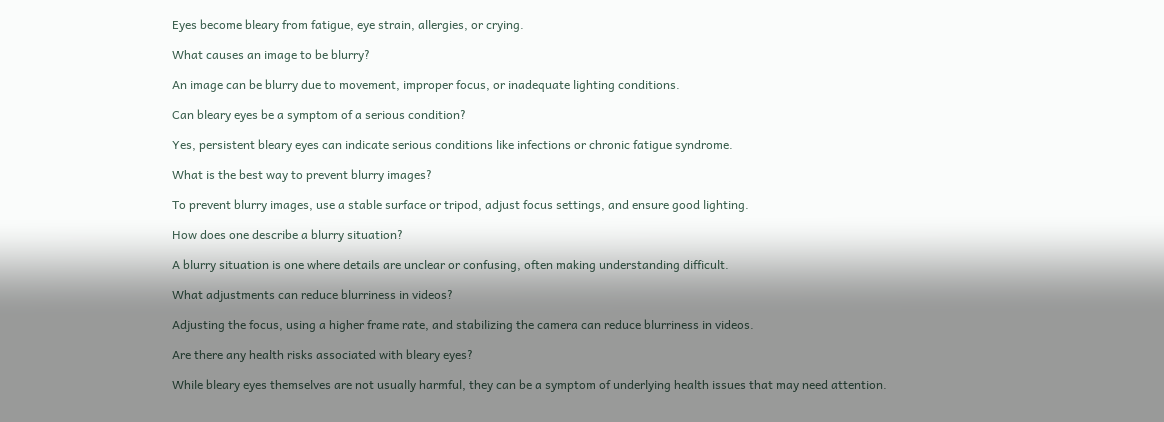Eyes become bleary from fatigue, eye strain, allergies, or crying.

What causes an image to be blurry?

An image can be blurry due to movement, improper focus, or inadequate lighting conditions.

Can bleary eyes be a symptom of a serious condition?

Yes, persistent bleary eyes can indicate serious conditions like infections or chronic fatigue syndrome.

What is the best way to prevent blurry images?

To prevent blurry images, use a stable surface or tripod, adjust focus settings, and ensure good lighting.

How does one describe a blurry situation?

A blurry situation is one where details are unclear or confusing, often making understanding difficult.

What adjustments can reduce blurriness in videos?

Adjusting the focus, using a higher frame rate, and stabilizing the camera can reduce blurriness in videos.

Are there any health risks associated with bleary eyes?

While bleary eyes themselves are not usually harmful, they can be a symptom of underlying health issues that may need attention.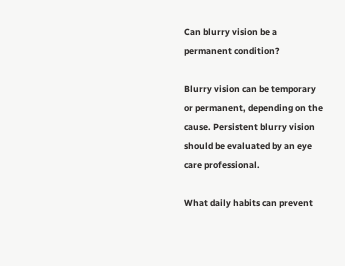Can blurry vision be a permanent condition?

Blurry vision can be temporary or permanent, depending on the cause. Persistent blurry vision should be evaluated by an eye care professional.

What daily habits can prevent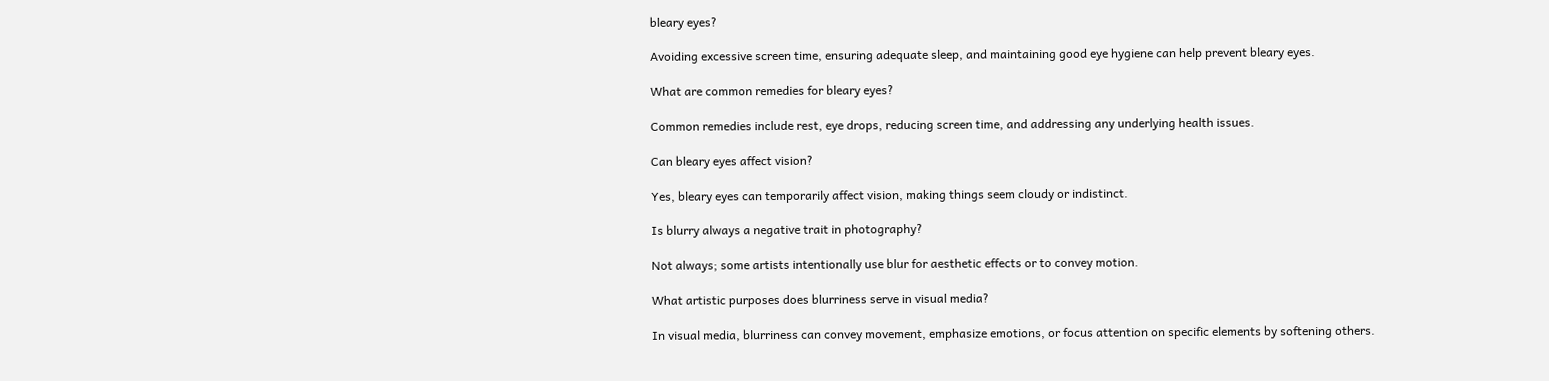bleary eyes?

Avoiding excessive screen time, ensuring adequate sleep, and maintaining good eye hygiene can help prevent bleary eyes.

What are common remedies for bleary eyes?

Common remedies include rest, eye drops, reducing screen time, and addressing any underlying health issues.

Can bleary eyes affect vision?

Yes, bleary eyes can temporarily affect vision, making things seem cloudy or indistinct.

Is blurry always a negative trait in photography?

Not always; some artists intentionally use blur for aesthetic effects or to convey motion.

What artistic purposes does blurriness serve in visual media?

In visual media, blurriness can convey movement, emphasize emotions, or focus attention on specific elements by softening others.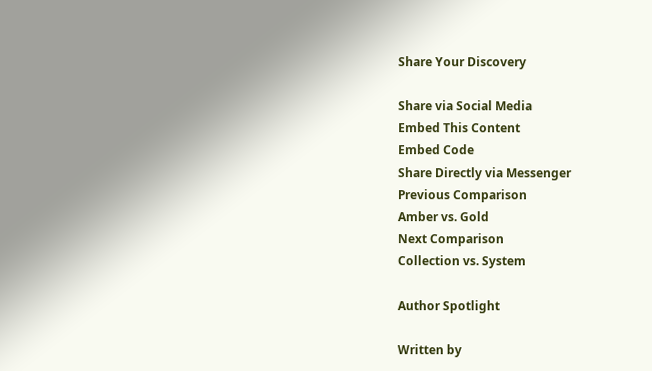Share Your Discovery

Share via Social Media
Embed This Content
Embed Code
Share Directly via Messenger
Previous Comparison
Amber vs. Gold
Next Comparison
Collection vs. System

Author Spotlight

Written by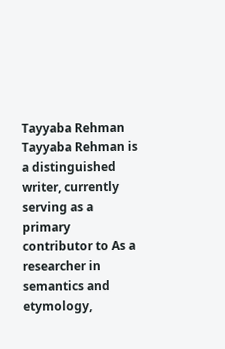Tayyaba Rehman
Tayyaba Rehman is a distinguished writer, currently serving as a primary contributor to As a researcher in semantics and etymology,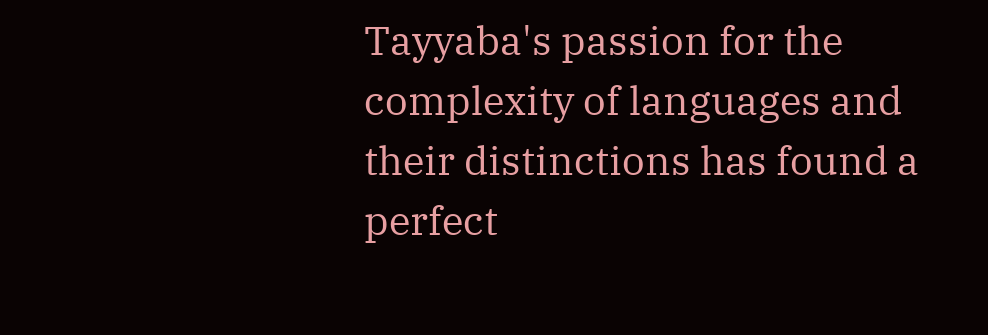Tayyaba's passion for the complexity of languages and their distinctions has found a perfect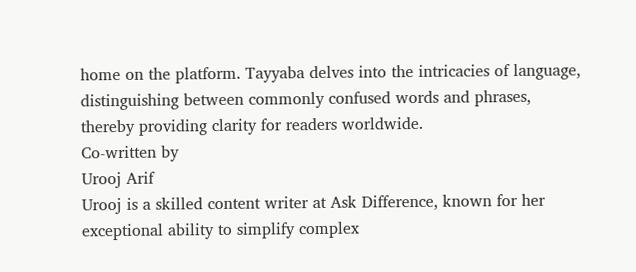home on the platform. Tayyaba delves into the intricacies of language, distinguishing between commonly confused words and phrases, thereby providing clarity for readers worldwide.
Co-written by
Urooj Arif
Urooj is a skilled content writer at Ask Difference, known for her exceptional ability to simplify complex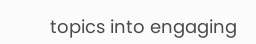topics into engaging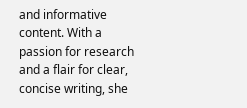and informative content. With a passion for research and a flair for clear, concise writing, she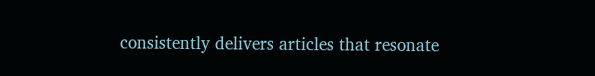consistently delivers articles that resonate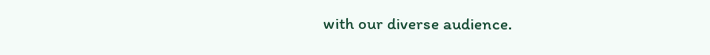with our diverse audience.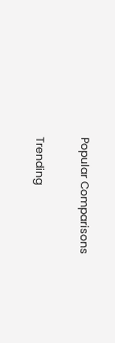Popular Comparisons

Trending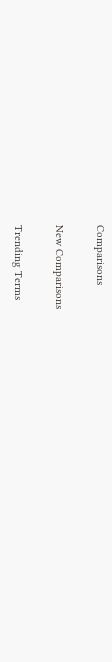Comparisons

New Comparisons

Trending Terms